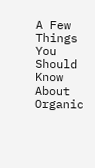A Few Things You Should Know About Organic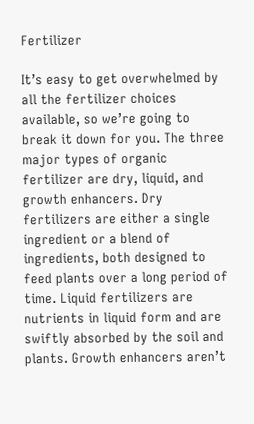Fertilizer

It’s easy to get overwhelmed by all the fertilizer choices available, so we’re going to break it down for you. The three major types of organic fertilizer are dry, liquid, and growth enhancers. Dry fertilizers are either a single ingredient or a blend of ingredients, both designed to feed plants over a long period of time. Liquid fertilizers are nutrients in liquid form and are swiftly absorbed by the soil and plants. Growth enhancers aren’t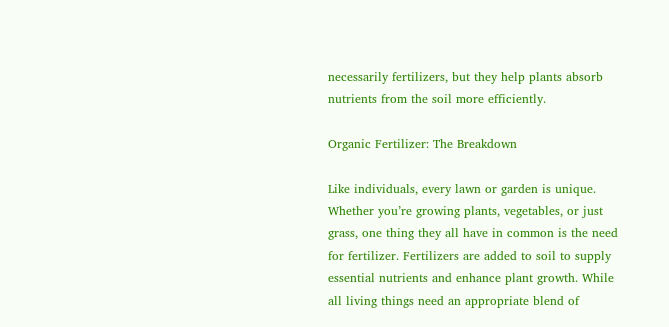necessarily fertilizers, but they help plants absorb nutrients from the soil more efficiently.

Organic Fertilizer: The Breakdown

Like individuals, every lawn or garden is unique. Whether you’re growing plants, vegetables, or just grass, one thing they all have in common is the need for fertilizer. Fertilizers are added to soil to supply essential nutrients and enhance plant growth. While all living things need an appropriate blend of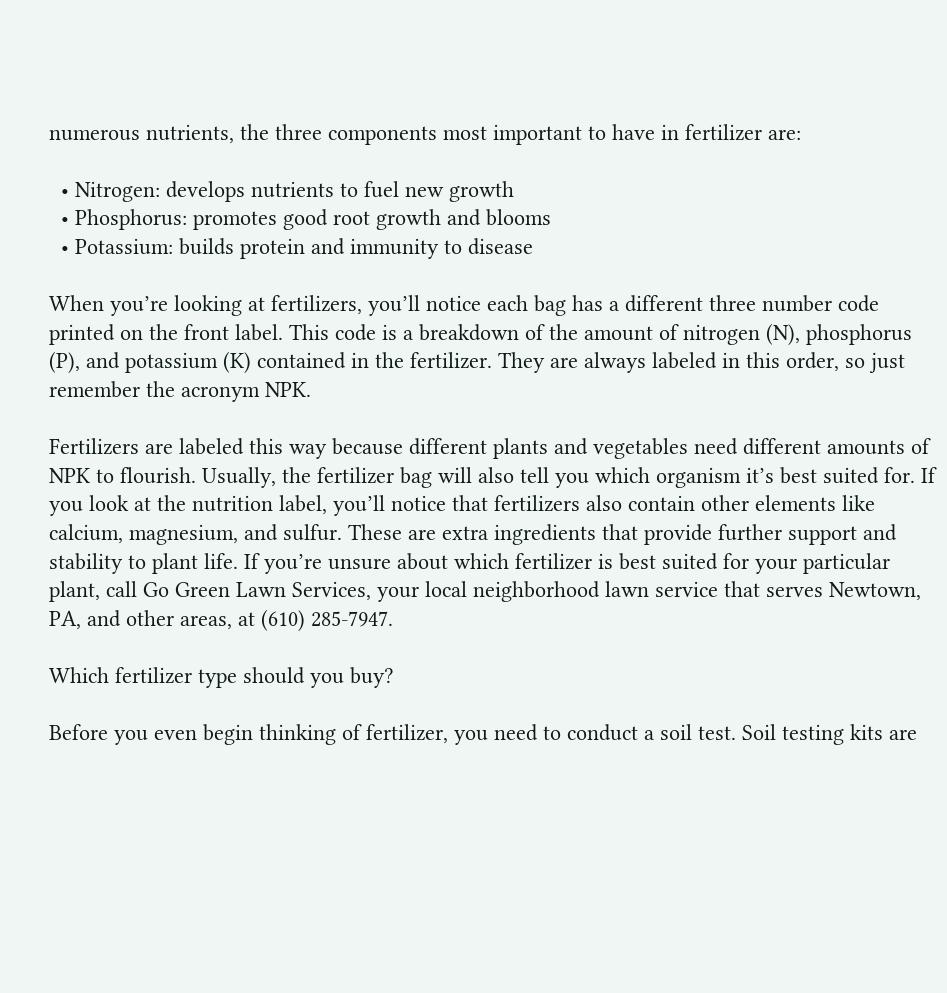numerous nutrients, the three components most important to have in fertilizer are:

  • Nitrogen: develops nutrients to fuel new growth
  • Phosphorus: promotes good root growth and blooms
  • Potassium: builds protein and immunity to disease

When you’re looking at fertilizers, you’ll notice each bag has a different three number code printed on the front label. This code is a breakdown of the amount of nitrogen (N), phosphorus (P), and potassium (K) contained in the fertilizer. They are always labeled in this order, so just remember the acronym NPK.

Fertilizers are labeled this way because different plants and vegetables need different amounts of NPK to flourish. Usually, the fertilizer bag will also tell you which organism it’s best suited for. If you look at the nutrition label, you’ll notice that fertilizers also contain other elements like calcium, magnesium, and sulfur. These are extra ingredients that provide further support and stability to plant life. If you’re unsure about which fertilizer is best suited for your particular plant, call Go Green Lawn Services, your local neighborhood lawn service that serves Newtown, PA, and other areas, at (610) 285-7947.

Which fertilizer type should you buy?

Before you even begin thinking of fertilizer, you need to conduct a soil test. Soil testing kits are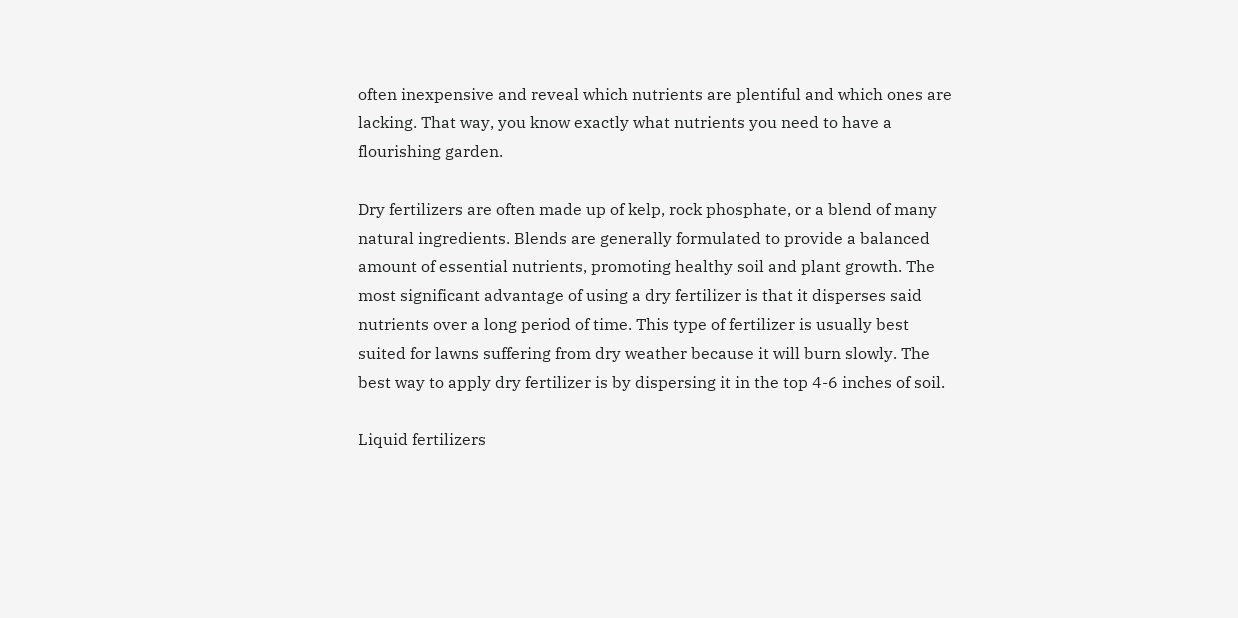often inexpensive and reveal which nutrients are plentiful and which ones are lacking. That way, you know exactly what nutrients you need to have a flourishing garden.

Dry fertilizers are often made up of kelp, rock phosphate, or a blend of many natural ingredients. Blends are generally formulated to provide a balanced amount of essential nutrients, promoting healthy soil and plant growth. The most significant advantage of using a dry fertilizer is that it disperses said nutrients over a long period of time. This type of fertilizer is usually best suited for lawns suffering from dry weather because it will burn slowly. The best way to apply dry fertilizer is by dispersing it in the top 4-6 inches of soil.

Liquid fertilizers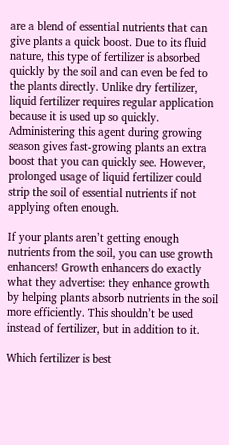are a blend of essential nutrients that can give plants a quick boost. Due to its fluid nature, this type of fertilizer is absorbed quickly by the soil and can even be fed to the plants directly. Unlike dry fertilizer, liquid fertilizer requires regular application because it is used up so quickly. Administering this agent during growing season gives fast-growing plants an extra boost that you can quickly see. However, prolonged usage of liquid fertilizer could strip the soil of essential nutrients if not applying often enough.

If your plants aren’t getting enough nutrients from the soil, you can use growth enhancers! Growth enhancers do exactly what they advertise: they enhance growth by helping plants absorb nutrients in the soil more efficiently. This shouldn’t be used instead of fertilizer, but in addition to it.

Which fertilizer is best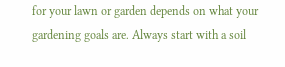for your lawn or garden depends on what your gardening goals are. Always start with a soil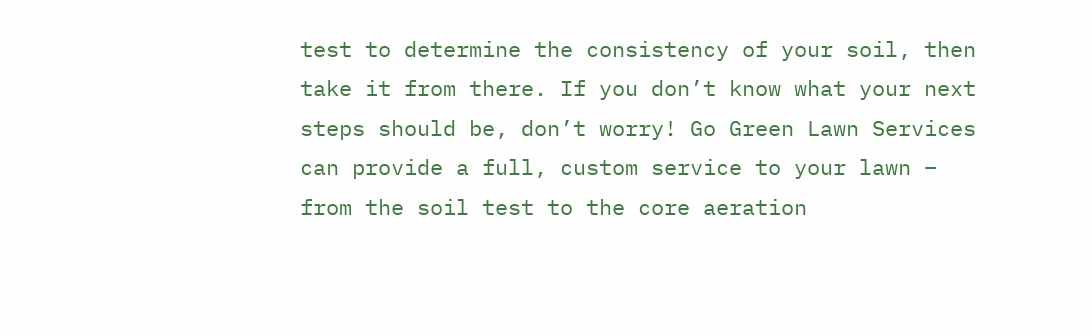test to determine the consistency of your soil, then take it from there. If you don’t know what your next steps should be, don’t worry! Go Green Lawn Services can provide a full, custom service to your lawn – from the soil test to the core aeration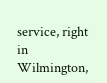service, right in Wilmington,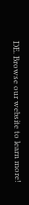DE. Browse our website to learn more!